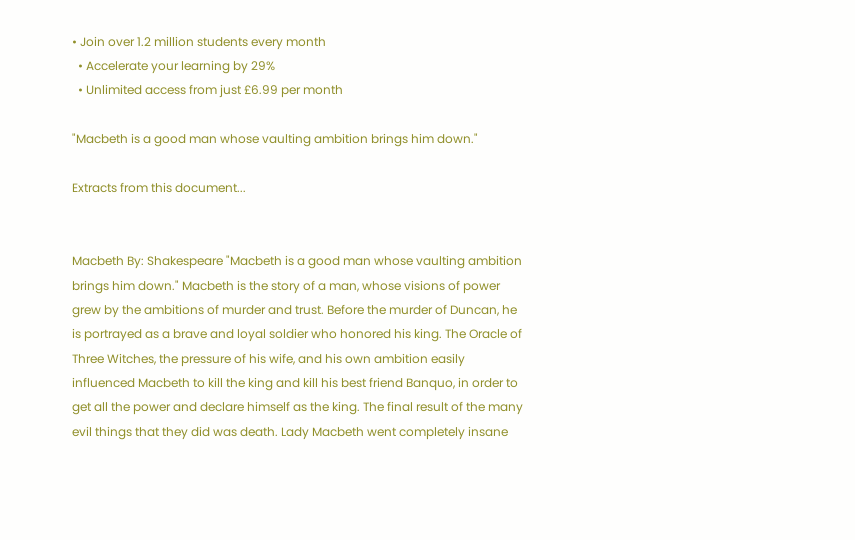• Join over 1.2 million students every month
  • Accelerate your learning by 29%
  • Unlimited access from just £6.99 per month

"Macbeth is a good man whose vaulting ambition brings him down."

Extracts from this document...


Macbeth By: Shakespeare "Macbeth is a good man whose vaulting ambition brings him down." Macbeth is the story of a man, whose visions of power grew by the ambitions of murder and trust. Before the murder of Duncan, he is portrayed as a brave and loyal soldier who honored his king. The Oracle of Three Witches, the pressure of his wife, and his own ambition easily influenced Macbeth to kill the king and kill his best friend Banquo, in order to get all the power and declare himself as the king. The final result of the many evil things that they did was death. Lady Macbeth went completely insane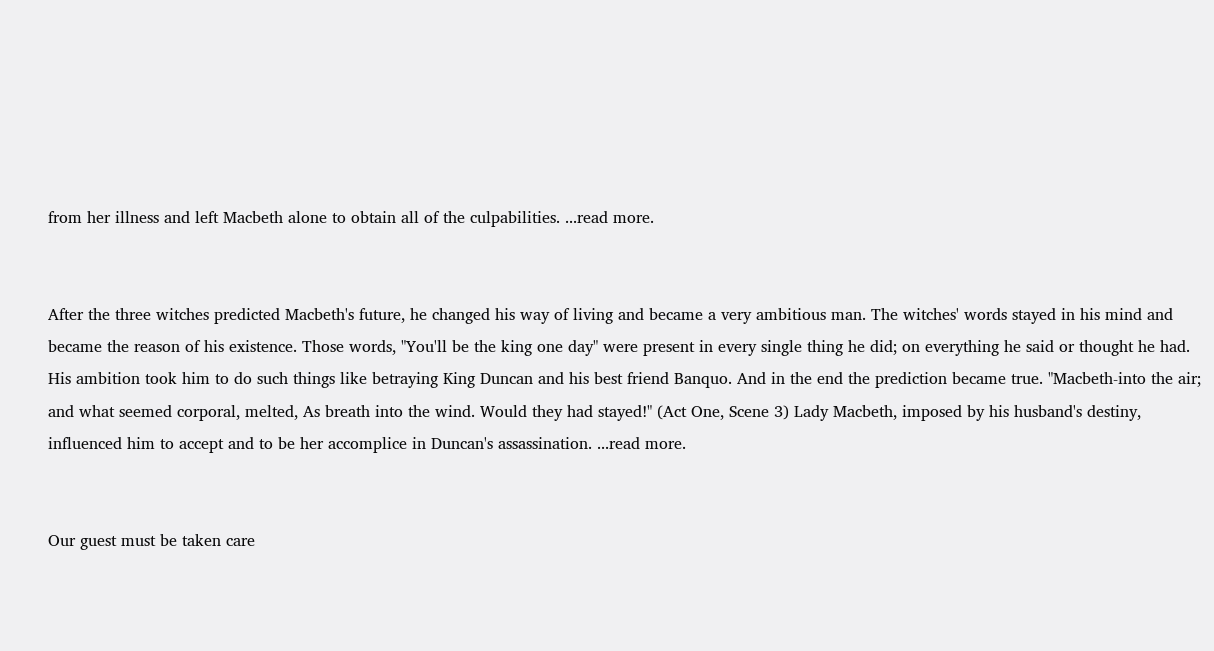from her illness and left Macbeth alone to obtain all of the culpabilities. ...read more.


After the three witches predicted Macbeth's future, he changed his way of living and became a very ambitious man. The witches' words stayed in his mind and became the reason of his existence. Those words, "You'll be the king one day" were present in every single thing he did; on everything he said or thought he had. His ambition took him to do such things like betraying King Duncan and his best friend Banquo. And in the end the prediction became true. "Macbeth-into the air; and what seemed corporal, melted, As breath into the wind. Would they had stayed!" (Act One, Scene 3) Lady Macbeth, imposed by his husband's destiny, influenced him to accept and to be her accomplice in Duncan's assassination. ...read more.


Our guest must be taken care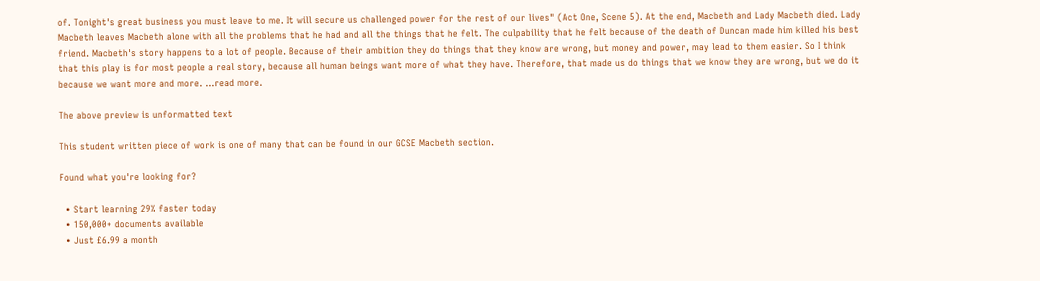of. Tonight's great business you must leave to me. It will secure us challenged power for the rest of our lives" (Act One, Scene 5). At the end, Macbeth and Lady Macbeth died. Lady Macbeth leaves Macbeth alone with all the problems that he had and all the things that he felt. The culpability that he felt because of the death of Duncan made him killed his best friend. Macbeth's story happens to a lot of people. Because of their ambition they do things that they know are wrong, but money and power, may lead to them easier. So I think that this play is for most people a real story, because all human beings want more of what they have. Therefore, that made us do things that we know they are wrong, but we do it because we want more and more. ...read more.

The above preview is unformatted text

This student written piece of work is one of many that can be found in our GCSE Macbeth section.

Found what you're looking for?

  • Start learning 29% faster today
  • 150,000+ documents available
  • Just £6.99 a month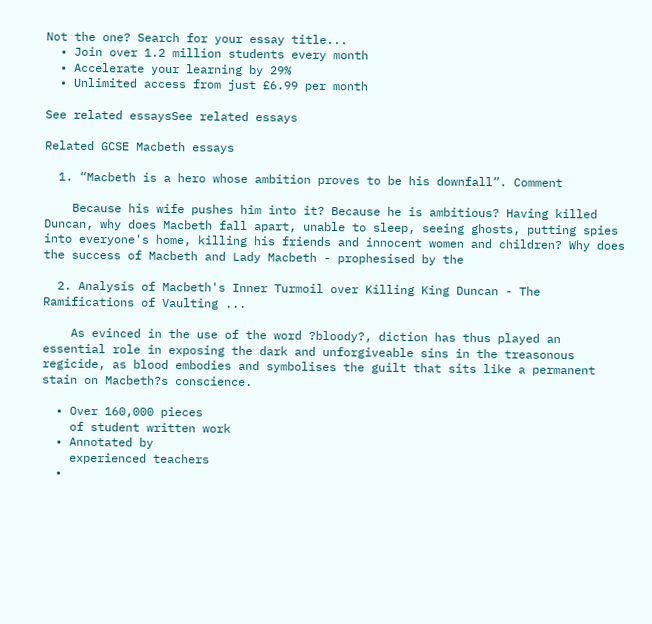Not the one? Search for your essay title...
  • Join over 1.2 million students every month
  • Accelerate your learning by 29%
  • Unlimited access from just £6.99 per month

See related essaysSee related essays

Related GCSE Macbeth essays

  1. “Macbeth is a hero whose ambition proves to be his downfall”. Comment

    Because his wife pushes him into it? Because he is ambitious? Having killed Duncan, why does Macbeth fall apart, unable to sleep, seeing ghosts, putting spies into everyone's home, killing his friends and innocent women and children? Why does the success of Macbeth and Lady Macbeth - prophesised by the

  2. Analysis of Macbeth's Inner Turmoil over Killing King Duncan - The Ramifications of Vaulting ...

    As evinced in the use of the word ?bloody?, diction has thus played an essential role in exposing the dark and unforgiveable sins in the treasonous regicide, as blood embodies and symbolises the guilt that sits like a permanent stain on Macbeth?s conscience.

  • Over 160,000 pieces
    of student written work
  • Annotated by
    experienced teachers
  •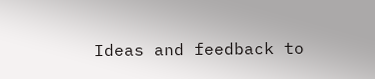Ideas and feedback to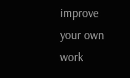improve your own work